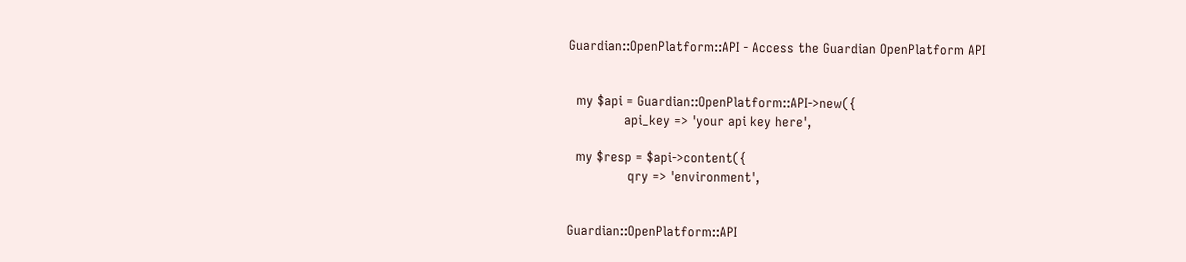Guardian::OpenPlatform::API - Access the Guardian OpenPlatform API


  my $api = Guardian::OpenPlatform::API->new({
              api_key => 'your api key here',

  my $resp = $api->content({
               qry => 'environment',


Guardian::OpenPlatform::API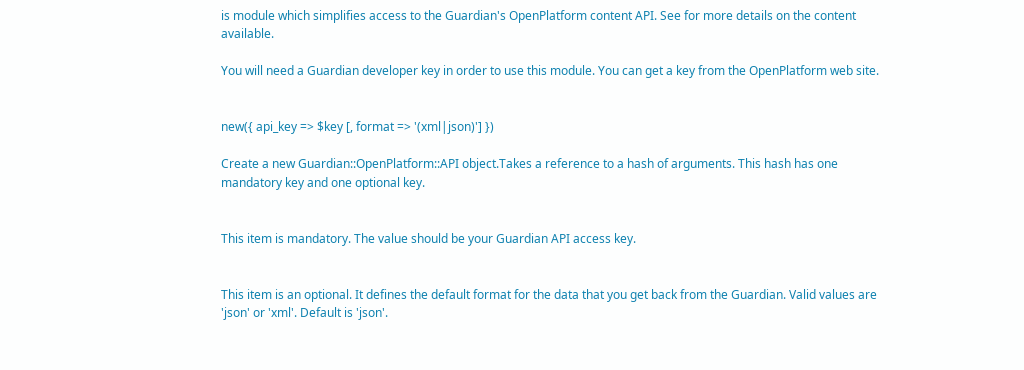is module which simplifies access to the Guardian's OpenPlatform content API. See for more details on the content available.

You will need a Guardian developer key in order to use this module. You can get a key from the OpenPlatform web site.


new({ api_key => $key [, format => '(xml|json)'] })

Create a new Guardian::OpenPlatform::API object.Takes a reference to a hash of arguments. This hash has one mandatory key and one optional key.


This item is mandatory. The value should be your Guardian API access key.


This item is an optional. It defines the default format for the data that you get back from the Guardian. Valid values are 'json' or 'xml'. Default is 'json'.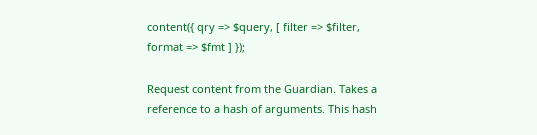content({ qry => $query, [ filter => $filter, format => $fmt ] });

Request content from the Guardian. Takes a reference to a hash of arguments. This hash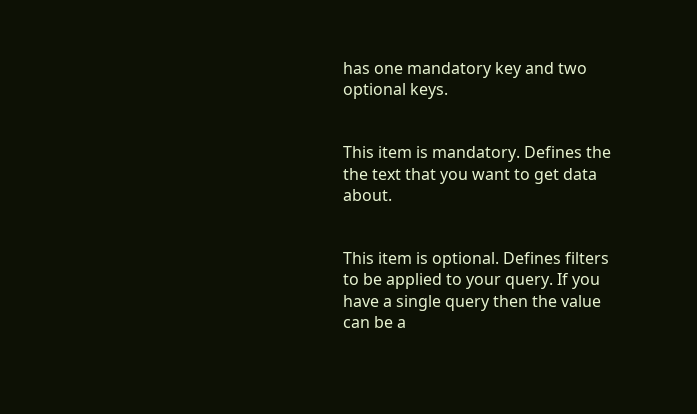has one mandatory key and two optional keys.


This item is mandatory. Defines the the text that you want to get data about.


This item is optional. Defines filters to be applied to your query. If you have a single query then the value can be a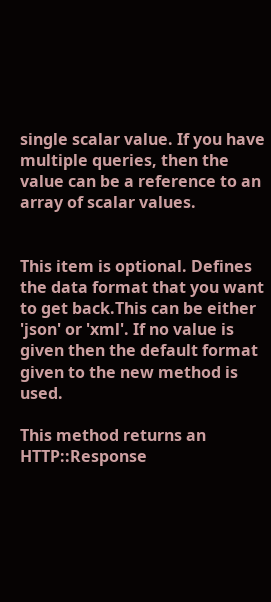single scalar value. If you have multiple queries, then the value can be a reference to an array of scalar values.


This item is optional. Defines the data format that you want to get back.This can be either 'json' or 'xml'. If no value is given then the default format given to the new method is used.

This method returns an HTTP::Response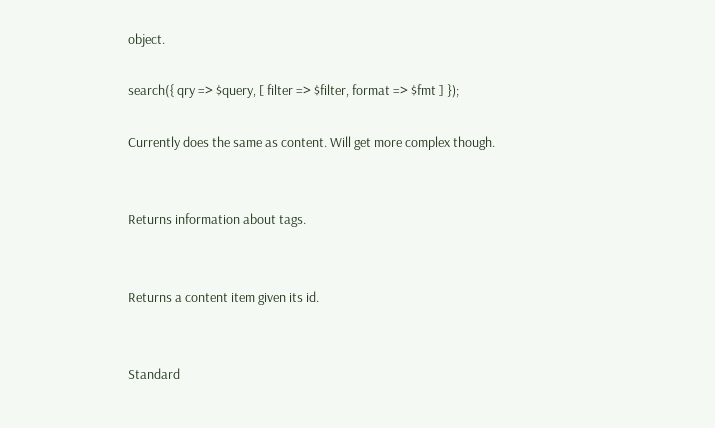object.

search({ qry => $query, [ filter => $filter, format => $fmt ] });

Currently does the same as content. Will get more complex though.


Returns information about tags.


Returns a content item given its id.


Standard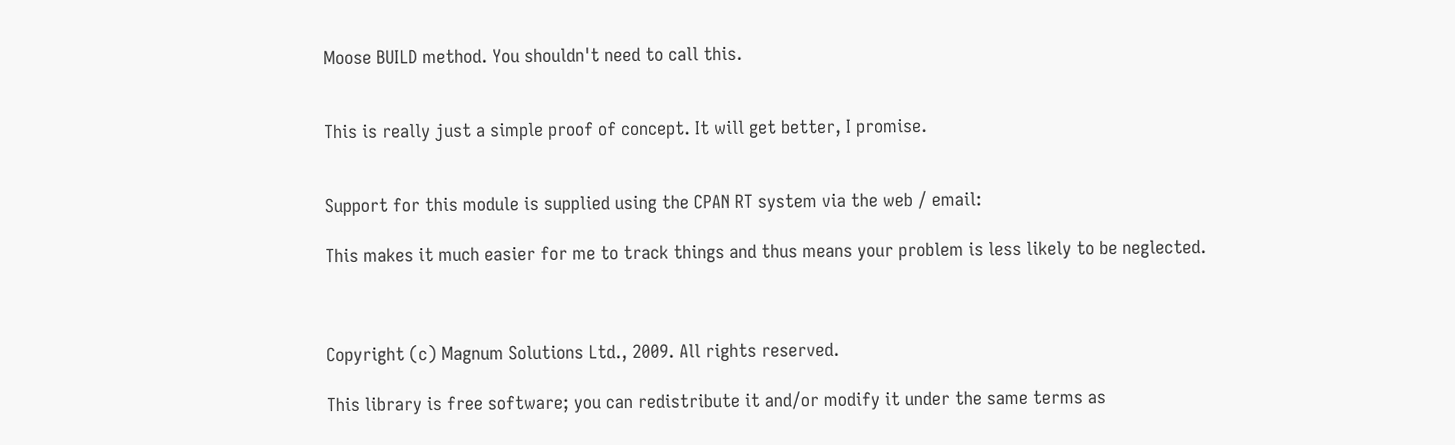Moose BUILD method. You shouldn't need to call this.


This is really just a simple proof of concept. It will get better, I promise.


Support for this module is supplied using the CPAN RT system via the web / email:

This makes it much easier for me to track things and thus means your problem is less likely to be neglected.



Copyright (c) Magnum Solutions Ltd., 2009. All rights reserved.

This library is free software; you can redistribute it and/or modify it under the same terms as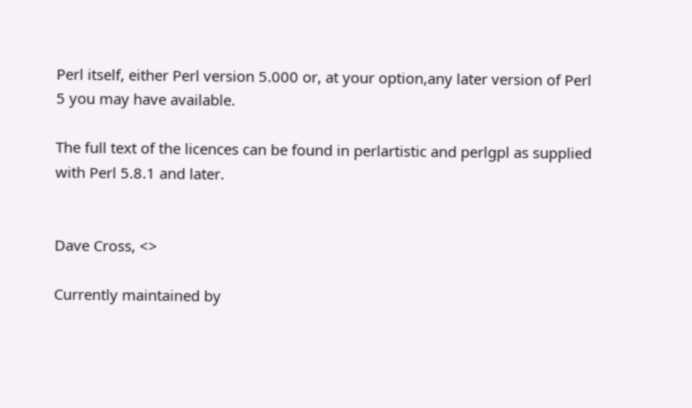Perl itself, either Perl version 5.000 or, at your option,any later version of Perl 5 you may have available.

The full text of the licences can be found in perlartistic and perlgpl as supplied with Perl 5.8.1 and later.


Dave Cross, <>

Currently maintained by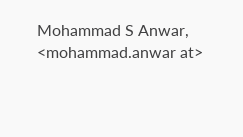Mohammad S Anwar, <mohammad.anwar at>